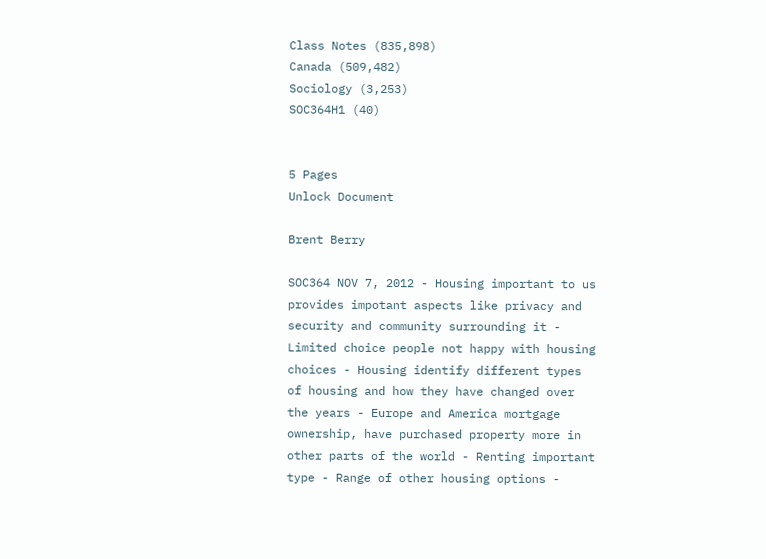Class Notes (835,898)
Canada (509,482)
Sociology (3,253)
SOC364H1 (40)


5 Pages
Unlock Document

Brent Berry

SOC364 NOV 7, 2012 - Housing important to us provides impotant aspects like privacy and security and community surrounding it - Limited choice people not happy with housing choices - Housing identify different types of housing and how they have changed over the years - Europe and America mortgage ownership, have purchased property more in other parts of the world - Renting important type - Range of other housing options -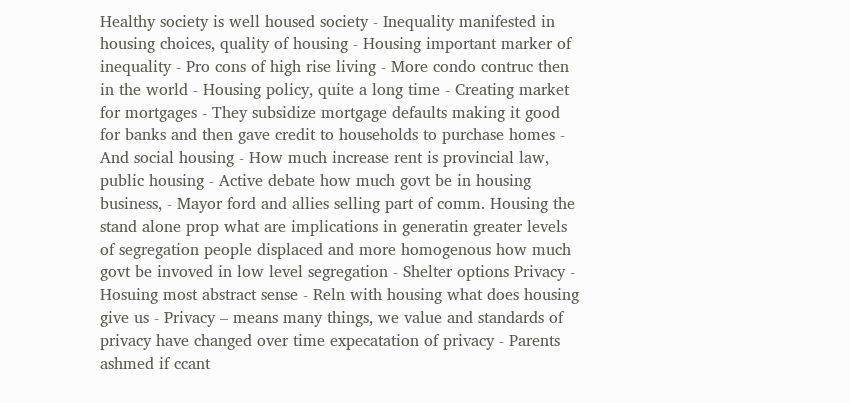Healthy society is well housed society - Inequality manifested in housing choices, quality of housing - Housing important marker of inequality - Pro cons of high rise living - More condo contruc then in the world - Housing policy, quite a long time - Creating market for mortgages - They subsidize mortgage defaults making it good for banks and then gave credit to households to purchase homes - And social housing - How much increase rent is provincial law, public housing - Active debate how much govt be in housing business, - Mayor ford and allies selling part of comm. Housing the stand alone prop what are implications in generatin greater levels of segregation people displaced and more homogenous how much govt be invoved in low level segregation - Shelter options Privacy - Hosuing most abstract sense - Reln with housing what does housing give us - Privacy – means many things, we value and standards of privacy have changed over time expecatation of privacy - Parents ashmed if ccant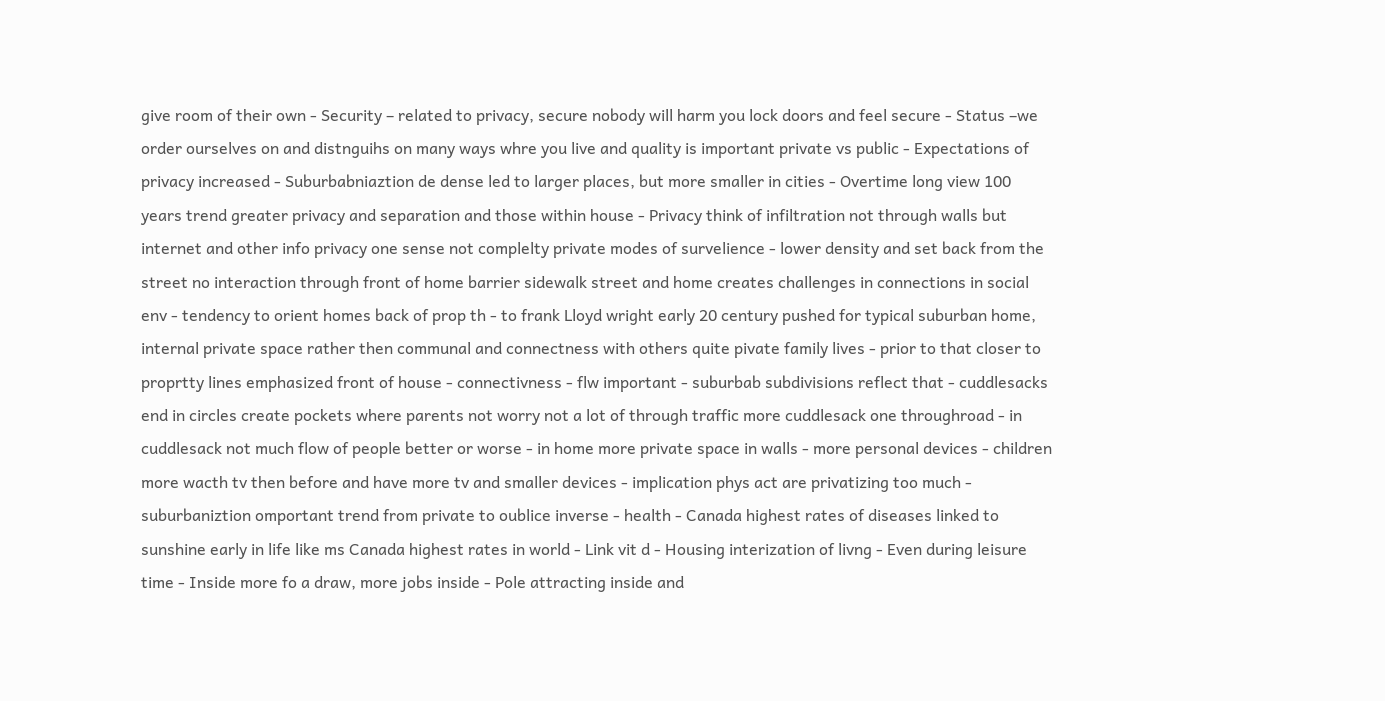give room of their own - Security – related to privacy, secure nobody will harm you lock doors and feel secure - Status –we order ourselves on and distnguihs on many ways whre you live and quality is important private vs public - Expectations of privacy increased - Suburbabniaztion de dense led to larger places, but more smaller in cities - Overtime long view 100 years trend greater privacy and separation and those within house - Privacy think of infiltration not through walls but internet and other info privacy one sense not complelty private modes of survelience - lower density and set back from the street no interaction through front of home barrier sidewalk street and home creates challenges in connections in social env - tendency to orient homes back of prop th - to frank Lloyd wright early 20 century pushed for typical suburban home, internal private space rather then communal and connectness with others quite pivate family lives - prior to that closer to proprtty lines emphasized front of house - connectivness - flw important - suburbab subdivisions reflect that - cuddlesacks end in circles create pockets where parents not worry not a lot of through traffic more cuddlesack one throughroad - in cuddlesack not much flow of people better or worse - in home more private space in walls - more personal devices - children more wacth tv then before and have more tv and smaller devices - implication phys act are privatizing too much - suburbaniztion omportant trend from private to oublice inverse - health - Canada highest rates of diseases linked to sunshine early in life like ms Canada highest rates in world - Link vit d - Housing interization of livng - Even during leisure time - Inside more fo a draw, more jobs inside - Pole attracting inside and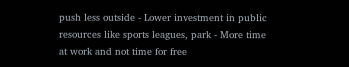push less outside - Lower investment in public resources like sports leagues, park - More time at work and not time for free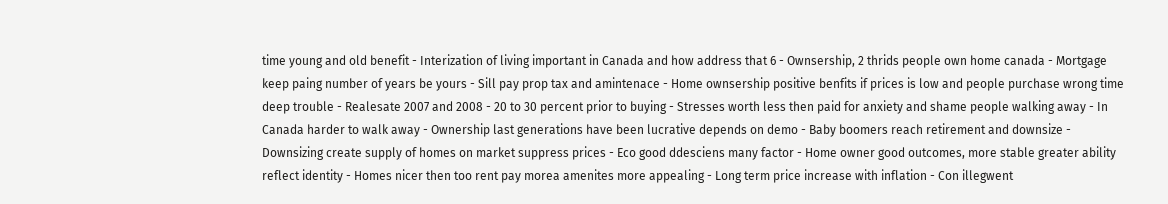time young and old benefit - Interization of living important in Canada and how address that 6 - Ownsership, 2 thrids people own home canada - Mortgage keep paing number of years be yours - Sill pay prop tax and amintenace - Home ownsership positive benfits if prices is low and people purchase wrong time deep trouble - Realesate 2007 and 2008 - 20 to 30 percent prior to buying - Stresses worth less then paid for anxiety and shame people walking away - In Canada harder to walk away - Ownership last generations have been lucrative depends on demo - Baby boomers reach retirement and downsize - Downsizing create supply of homes on market suppress prices - Eco good ddesciens many factor - Home owner good outcomes, more stable greater ability reflect identity - Homes nicer then too rent pay morea amenites more appealing - Long term price increase with inflation - Con illegwent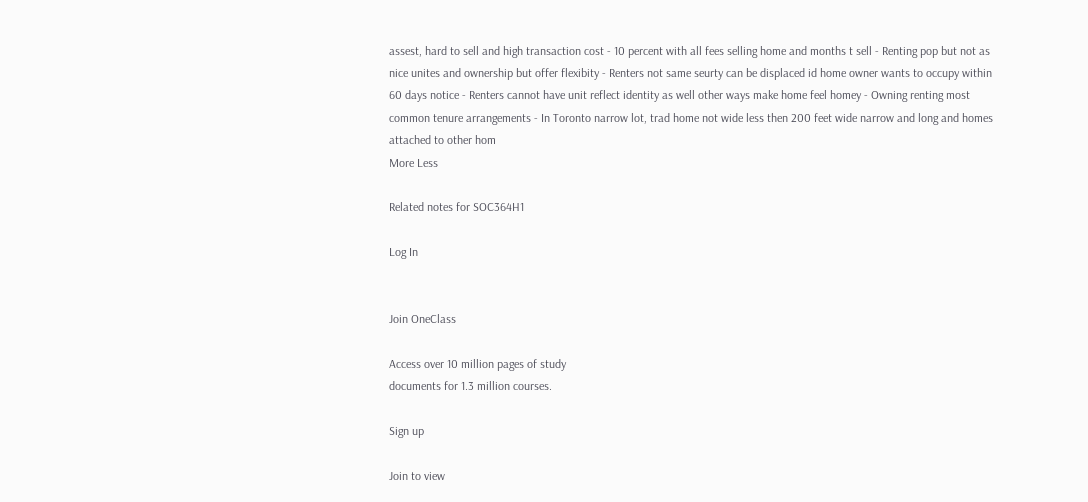assest, hard to sell and high transaction cost - 10 percent with all fees selling home and months t sell - Renting pop but not as nice unites and ownership but offer flexibity - Renters not same seurty can be displaced id home owner wants to occupy within 60 days notice - Renters cannot have unit reflect identity as well other ways make home feel homey - Owning renting most common tenure arrangements - In Toronto narrow lot, trad home not wide less then 200 feet wide narrow and long and homes attached to other hom
More Less

Related notes for SOC364H1

Log In


Join OneClass

Access over 10 million pages of study
documents for 1.3 million courses.

Sign up

Join to view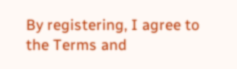By registering, I agree to the Terms and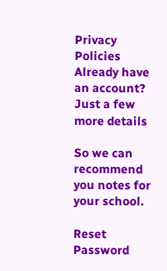Privacy Policies
Already have an account?
Just a few more details

So we can recommend you notes for your school.

Reset Password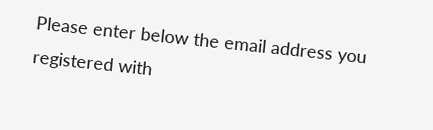Please enter below the email address you registered with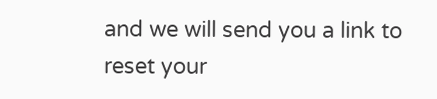and we will send you a link to reset your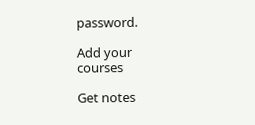password.

Add your courses

Get notes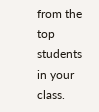from the top students in your class.